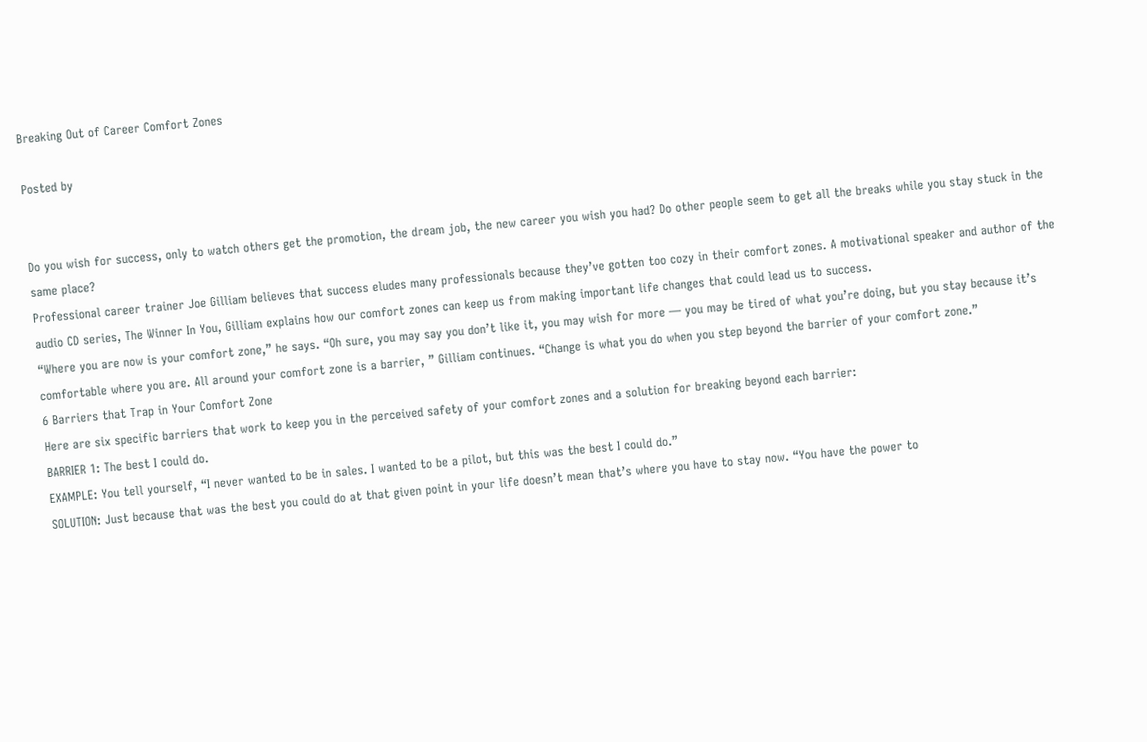Breaking Out of Career Comfort Zones

Posted by


Do you wish for success, only to watch others get the promotion, the dream job, the new career you wish you had? Do other people seem to get all the breaks while you stay stuck in the same place?
Professional career trainer Joe Gilliam believes that success eludes many professionals because they’ve gotten too cozy in their comfort zones. A motivational speaker and author of the audio CD series, The Winner In You, Gilliam explains how our comfort zones can keep us from making important life changes that could lead us to success.
“Where you are now is your comfort zone,” he says. “Oh sure, you may say you don’t like it, you may wish for more — you may be tired of what you’re doing, but you stay because it’s comfortable where you are. All around your comfort zone is a barrier, ” Gilliam continues. “Change is what you do when you step beyond the barrier of your comfort zone.”
6 Barriers that Trap in Your Comfort Zone
Here are six specific barriers that work to keep you in the perceived safety of your comfort zones and a solution for breaking beyond each barrier:
BARRIER 1: The best I could do.
EXAMPLE: You tell yourself, “I never wanted to be in sales. I wanted to be a pilot, but this was the best I could do.”
SOLUTION: Just because that was the best you could do at that given point in your life doesn’t mean that’s where you have to stay now. “You have the power to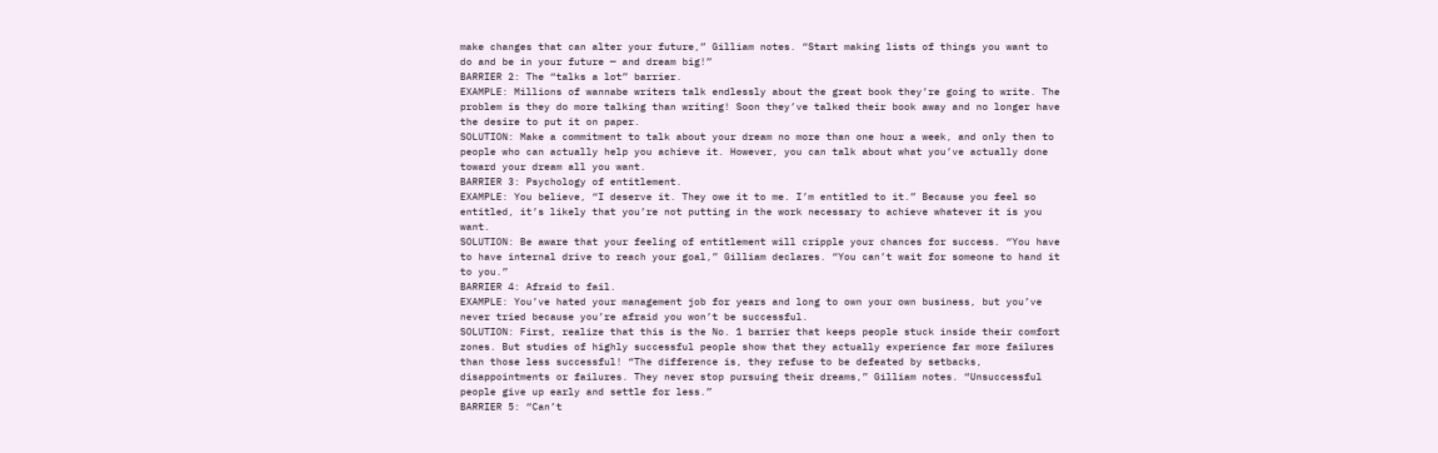make changes that can alter your future,” Gilliam notes. “Start making lists of things you want to do and be in your future — and dream big!”
BARRIER 2: The “talks a lot” barrier.
EXAMPLE: Millions of wannabe writers talk endlessly about the great book they’re going to write. The problem is they do more talking than writing! Soon they’ve talked their book away and no longer have the desire to put it on paper.
SOLUTION: Make a commitment to talk about your dream no more than one hour a week, and only then to people who can actually help you achieve it. However, you can talk about what you’ve actually done toward your dream all you want.
BARRIER 3: Psychology of entitlement.
EXAMPLE: You believe, “I deserve it. They owe it to me. I’m entitled to it.” Because you feel so entitled, it’s likely that you’re not putting in the work necessary to achieve whatever it is you want.
SOLUTION: Be aware that your feeling of entitlement will cripple your chances for success. “You have to have internal drive to reach your goal,” Gilliam declares. “You can’t wait for someone to hand it to you.”
BARRIER 4: Afraid to fail.
EXAMPLE: You’ve hated your management job for years and long to own your own business, but you’ve never tried because you’re afraid you won’t be successful.
SOLUTION: First, realize that this is the No. 1 barrier that keeps people stuck inside their comfort zones. But studies of highly successful people show that they actually experience far more failures than those less successful! “The difference is, they refuse to be defeated by setbacks, disappointments or failures. They never stop pursuing their dreams,” Gilliam notes. “Unsuccessful people give up early and settle for less.”
BARRIER 5: “Can’t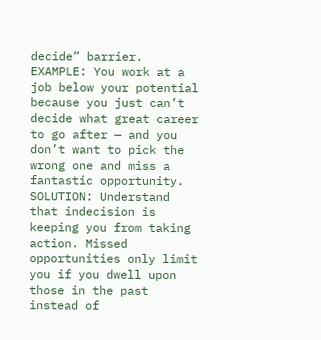decide” barrier.
EXAMPLE: You work at a job below your potential because you just can’t decide what great career to go after — and you don’t want to pick the wrong one and miss a fantastic opportunity.
SOLUTION: Understand that indecision is keeping you from taking action. Missed opportunities only limit you if you dwell upon those in the past instead of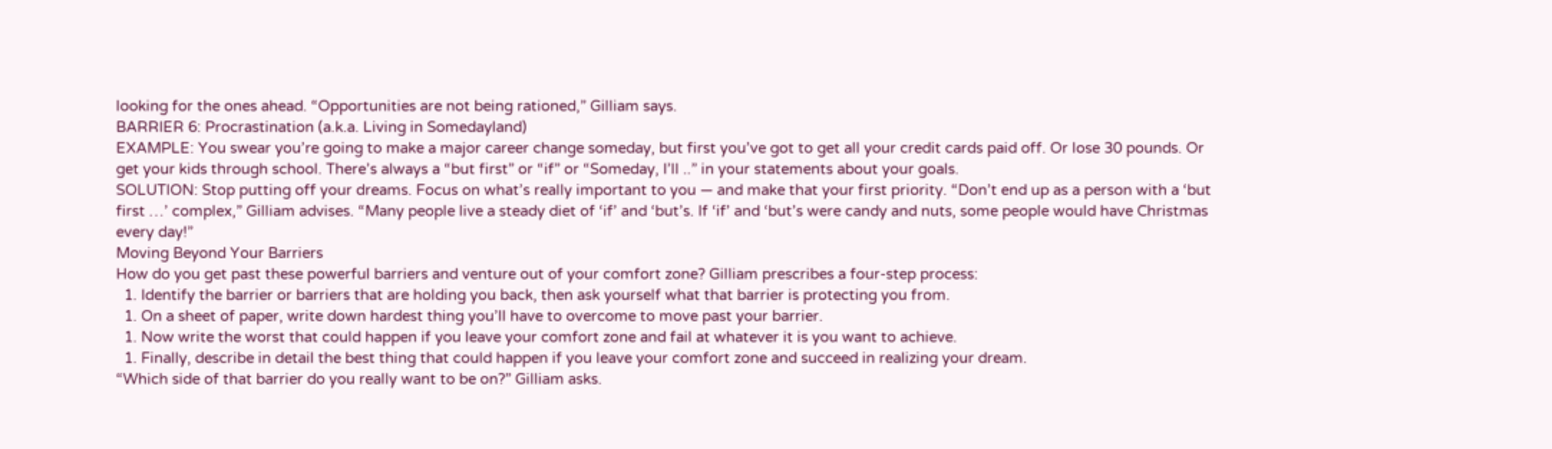looking for the ones ahead. “Opportunities are not being rationed,” Gilliam says.
BARRIER 6: Procrastination (a.k.a. Living in Somedayland)
EXAMPLE: You swear you’re going to make a major career change someday, but first you’ve got to get all your credit cards paid off. Or lose 30 pounds. Or get your kids through school. There’s always a “but first” or “if” or “Someday, I’ll ..” in your statements about your goals.
SOLUTION: Stop putting off your dreams. Focus on what’s really important to you — and make that your first priority. “Don’t end up as a person with a ‘but first …’ complex,” Gilliam advises. “Many people live a steady diet of ‘if’ and ‘but’s. If ‘if’ and ‘but’s were candy and nuts, some people would have Christmas every day!”
Moving Beyond Your Barriers
How do you get past these powerful barriers and venture out of your comfort zone? Gilliam prescribes a four-step process:
  1. Identify the barrier or barriers that are holding you back, then ask yourself what that barrier is protecting you from.
  1. On a sheet of paper, write down hardest thing you’ll have to overcome to move past your barrier.
  1. Now write the worst that could happen if you leave your comfort zone and fail at whatever it is you want to achieve.
  1. Finally, describe in detail the best thing that could happen if you leave your comfort zone and succeed in realizing your dream.
“Which side of that barrier do you really want to be on?” Gilliam asks.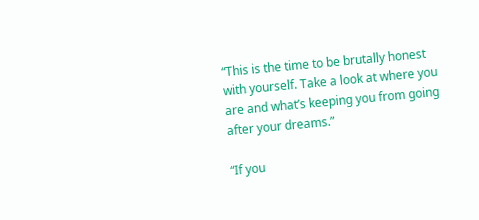“This is the time to be brutally honest with yourself. Take a look at where you are and what’s keeping you from going after your dreams.”

“If you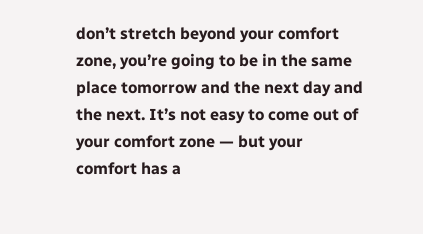don’t stretch beyond your comfort zone, you’re going to be in the same place tomorrow and the next day and the next. It’s not easy to come out of your comfort zone — but your comfort has a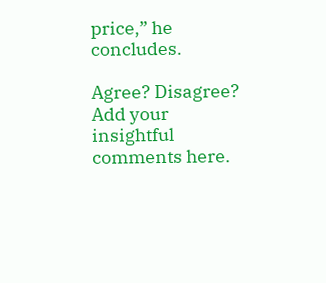price,” he concludes.

Agree? Disagree? Add your insightful comments here.